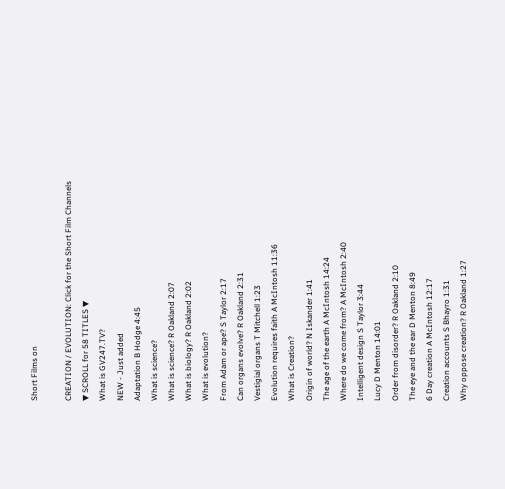Short Films on

CREATION / EVOLUTION: Click for the Short Film Channels
▼ SCROLL for 58 TITLES ▼
What is GV247.TV?
NEW - Just added
Adaptation B Hodge 4:45
What is science?
What is science? R Oakland 2:07
What is biology? R Oakland 2:02
What is evolution?
From Adam or ape? S Taylor 2:17
Can organs evolve? R Oakland 2:31
Vestigial organs T Mitchell 1:23
Evolution requires faith A McIntosh 11:36
What is Creation?
Origin of world? N Iskander 1:41
The age of the earth A McIntosh 14:24
Where do we come from? A McIntosh 2:40
Intelligent design S Taylor 3:44
Lucy D Menton 14:01
Order from disorder? R Oakland 2:10
The eye and the ear D Menton 8:49
6 Day creation A McIntosh 12:17
Creation accounts S Bhayro 1:31
Why oppose creation? R Oakland 1:27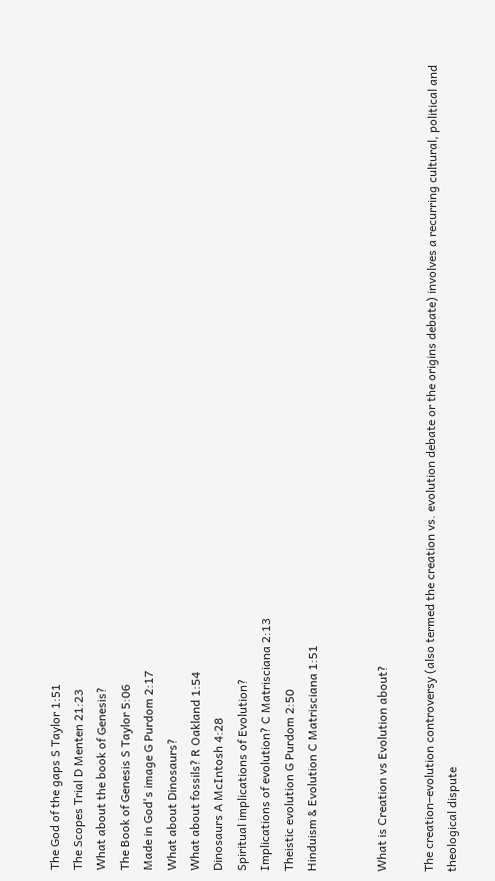The God of the gaps S Taylor 1:51
The Scopes Trial D Menten 21:23
What about the book of Genesis?
The Book of Genesis S Taylor 5:06
Made in God's image G Purdom 2:17
What about Dinosaurs?
What about fossils? R Oakland 1:54
Dinosaurs A McIntosh 4:28
Spiritual implications of Evolution?
Implications of evolution? C Matrisciana 2:13
Theistic evolution G Purdom 2:50
Hinduism & Evolution C Matrisciana 1:51


What is Creation vs Evolution about?

The creation–evolution controversy (also termed the creation vs. evolution debate or the origins debate) involves a recurring cultural, political and theological dispute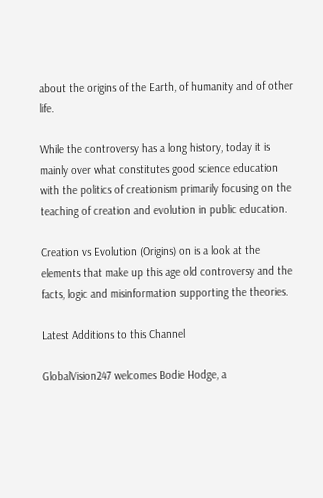about the origins of the Earth, of humanity and of other life.

While the controversy has a long history, today it is mainly over what constitutes good science education with the politics of creationism primarily focusing on the teaching of creation and evolution in public education.

Creation vs Evolution (Origins) on is a look at the elements that make up this age old controversy and the facts, logic and misinformation supporting the theories.

Latest Additions to this Channel

GlobalVision247 welcomes Bodie Hodge, a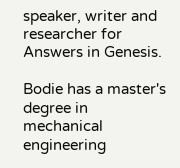speaker, writer and researcher for Answers in Genesis.

Bodie has a master's degree in mechanical engineering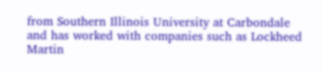from Southern Illinois University at Carbondale and has worked with companies such as Lockheed Martin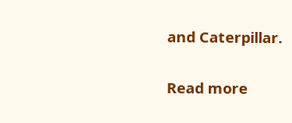and Caterpillar.

Read more